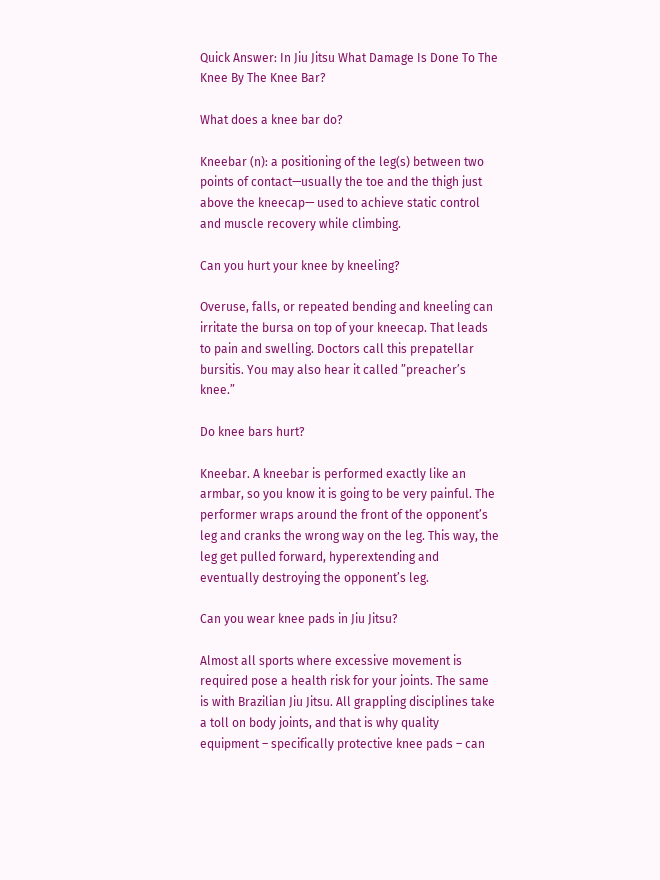Quick Answer: In Jiu Jitsu What Damage Is Done To The Knee By The Knee Bar?

What does a knee bar do?

Kneebar (n): a positioning of the leg(s) between two points of contact—usually the toe and the thigh just above the kneecap— used to achieve static control and muscle recovery while climbing.

Can you hurt your knee by kneeling?

Overuse, falls, or repeated bending and kneeling can irritate the bursa on top of your kneecap. That leads to pain and swelling. Doctors call this prepatellar bursitis. You may also hear it called ”preacher’s knee.”

Do knee bars hurt?

Kneebar. A kneebar is performed exactly like an armbar, so you know it is going to be very painful. The performer wraps around the front of the opponent’s leg and cranks the wrong way on the leg. This way, the leg get pulled forward, hyperextending and eventually destroying the opponent’s leg.

Can you wear knee pads in Jiu Jitsu?

Almost all sports where excessive movement is required pose a health risk for your joints. The same is with Brazilian Jiu Jitsu. All grappling disciplines take a toll on body joints, and that is why quality equipment – specifically protective knee pads – can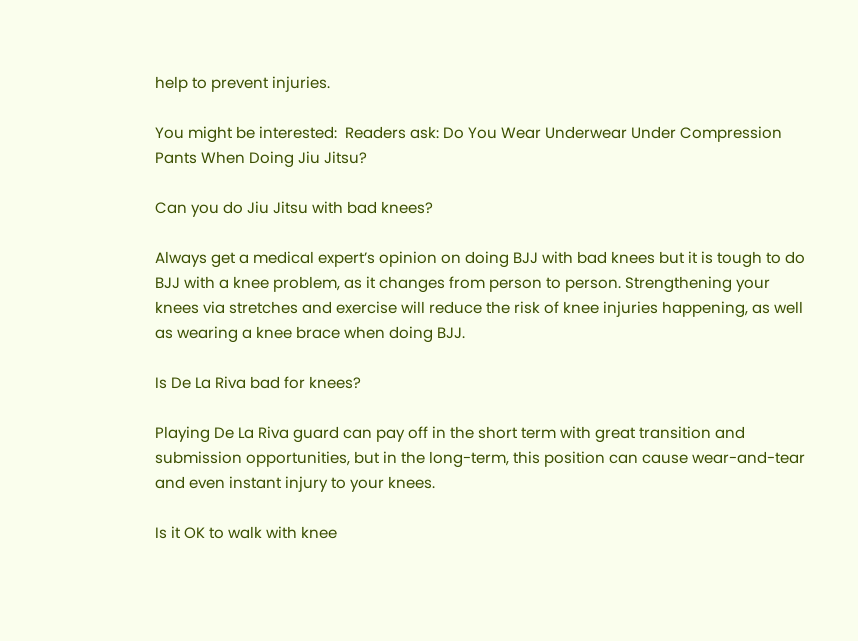help to prevent injuries.

You might be interested:  Readers ask: Do You Wear Underwear Under Compression Pants When Doing Jiu Jitsu?

Can you do Jiu Jitsu with bad knees?

Always get a medical expert’s opinion on doing BJJ with bad knees but it is tough to do BJJ with a knee problem, as it changes from person to person. Strengthening your knees via stretches and exercise will reduce the risk of knee injuries happening, as well as wearing a knee brace when doing BJJ.

Is De La Riva bad for knees?

Playing De La Riva guard can pay off in the short term with great transition and submission opportunities, but in the long-term, this position can cause wear-and-tear and even instant injury to your knees.

Is it OK to walk with knee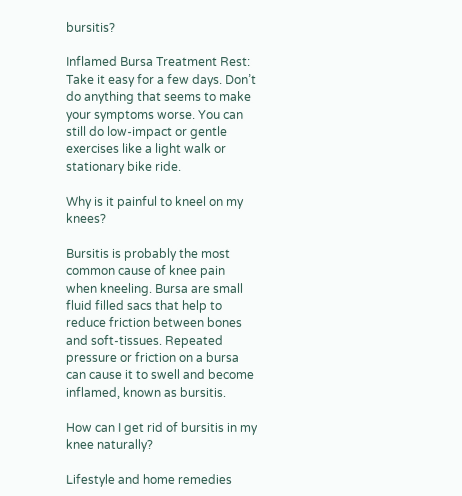bursitis?

Inflamed Bursa Treatment Rest: Take it easy for a few days. Don’t do anything that seems to make your symptoms worse. You can still do low-impact or gentle exercises like a light walk or stationary bike ride.

Why is it painful to kneel on my knees?

Bursitis is probably the most common cause of knee pain when kneeling. Bursa are small fluid filled sacs that help to reduce friction between bones and soft-tissues. Repeated pressure or friction on a bursa can cause it to swell and become inflamed, known as bursitis.

How can I get rid of bursitis in my knee naturally?

Lifestyle and home remedies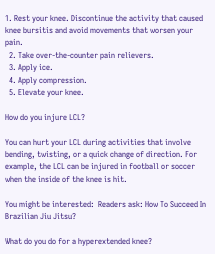1. Rest your knee. Discontinue the activity that caused knee bursitis and avoid movements that worsen your pain.
  2. Take over-the-counter pain relievers.
  3. Apply ice.
  4. Apply compression.
  5. Elevate your knee.

How do you injure LCL?

You can hurt your LCL during activities that involve bending, twisting, or a quick change of direction. For example, the LCL can be injured in football or soccer when the inside of the knee is hit.

You might be interested:  Readers ask: How To Succeed In Brazilian Jiu Jitsu?

What do you do for a hyperextended knee?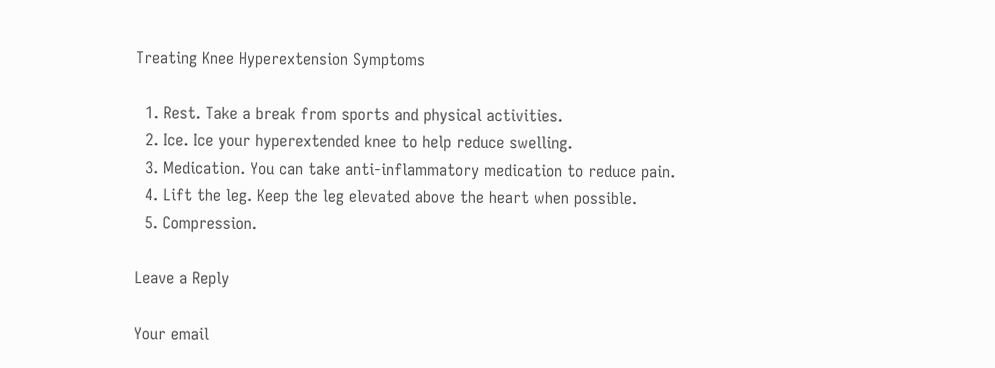Treating Knee Hyperextension Symptoms

  1. Rest. Take a break from sports and physical activities.
  2. Ice. Ice your hyperextended knee to help reduce swelling.
  3. Medication. You can take anti-inflammatory medication to reduce pain.
  4. Lift the leg. Keep the leg elevated above the heart when possible.
  5. Compression.

Leave a Reply

Your email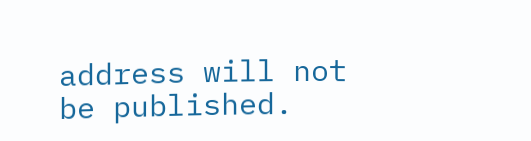address will not be published.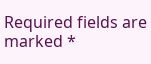Required fields are marked *